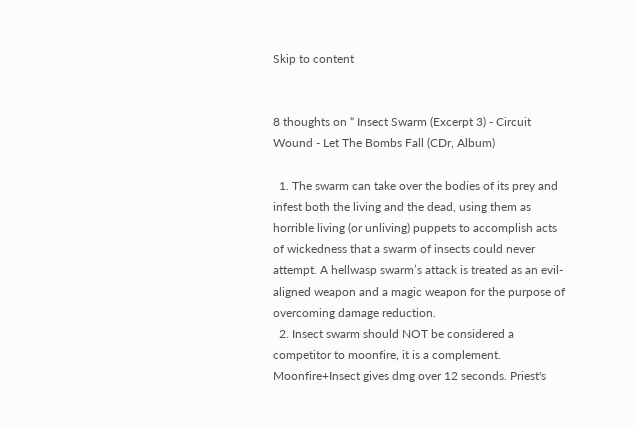Skip to content


8 thoughts on “ Insect Swarm (Excerpt 3) - Circuit Wound - Let The Bombs Fall (CDr, Album)

  1. The swarm can take over the bodies of its prey and infest both the living and the dead, using them as horrible living (or unliving) puppets to accomplish acts of wickedness that a swarm of insects could never attempt. A hellwasp swarm’s attack is treated as an evil-aligned weapon and a magic weapon for the purpose of overcoming damage reduction.
  2. Insect swarm should NOT be considered a competitor to moonfire, it is a complement. Moonfire+Insect gives dmg over 12 seconds. Priest's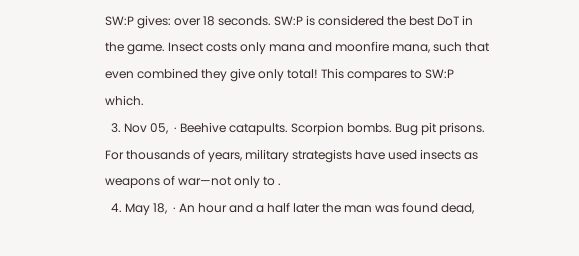SW:P gives: over 18 seconds. SW:P is considered the best DoT in the game. Insect costs only mana and moonfire mana, such that even combined they give only total! This compares to SW:P which.
  3. Nov 05,  · Beehive catapults. Scorpion bombs. Bug pit prisons. For thousands of years, military strategists have used insects as weapons of war—not only to .
  4. May 18,  · An hour and a half later the man was found dead,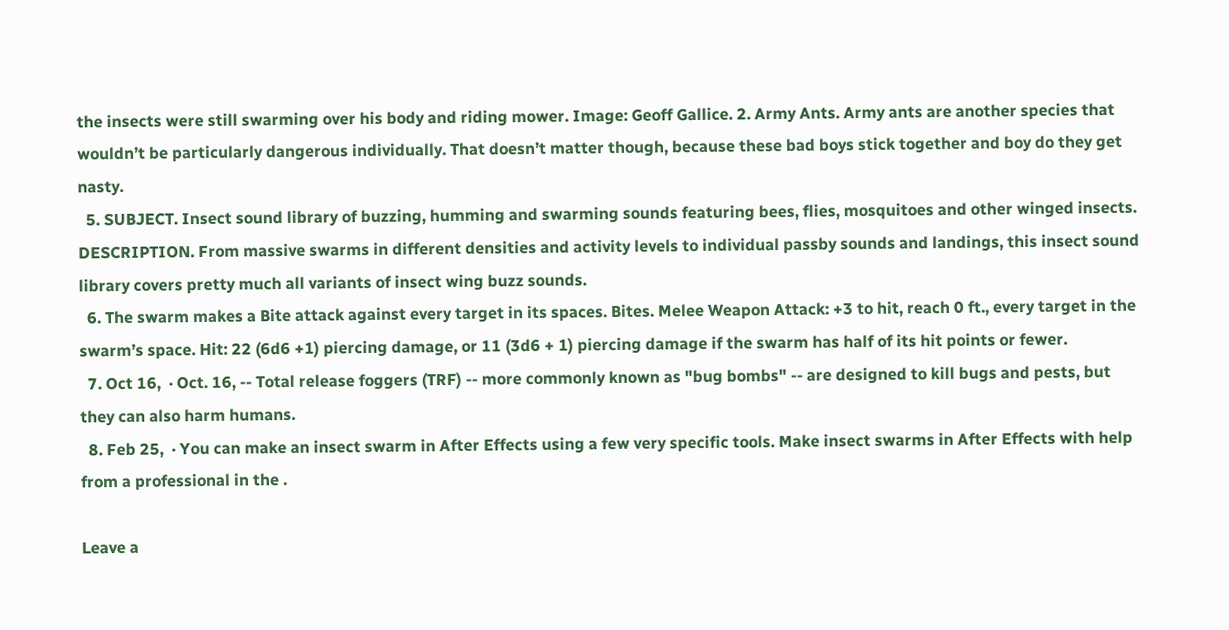the insects were still swarming over his body and riding mower. Image: Geoff Gallice. 2. Army Ants. Army ants are another species that wouldn’t be particularly dangerous individually. That doesn’t matter though, because these bad boys stick together and boy do they get nasty.
  5. SUBJECT. Insect sound library of buzzing, humming and swarming sounds featuring bees, flies, mosquitoes and other winged insects. DESCRIPTION. From massive swarms in different densities and activity levels to individual passby sounds and landings, this insect sound library covers pretty much all variants of insect wing buzz sounds.
  6. The swarm makes a Bite attack against every target in its spaces. Bites. Melee Weapon Attack: +3 to hit, reach 0 ft., every target in the swarm’s space. Hit: 22 (6d6 +1) piercing damage, or 11 (3d6 + 1) piercing damage if the swarm has half of its hit points or fewer.
  7. Oct 16,  · Oct. 16, -- Total release foggers (TRF) -- more commonly known as "bug bombs" -- are designed to kill bugs and pests, but they can also harm humans.
  8. Feb 25,  · You can make an insect swarm in After Effects using a few very specific tools. Make insect swarms in After Effects with help from a professional in the .

Leave a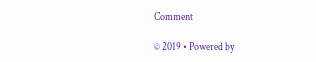Comment

© 2019 • Powered by